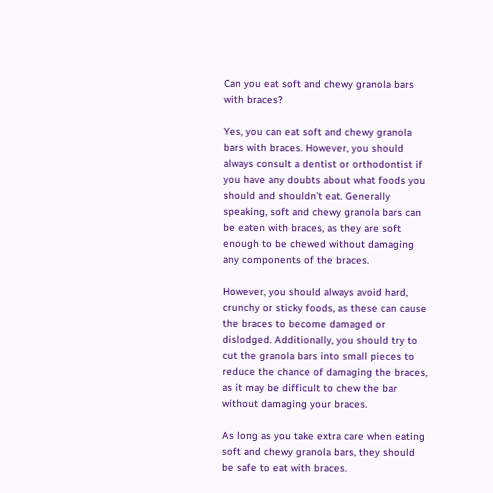Can you eat soft and chewy granola bars with braces?

Yes, you can eat soft and chewy granola bars with braces. However, you should always consult a dentist or orthodontist if you have any doubts about what foods you should and shouldn’t eat. Generally speaking, soft and chewy granola bars can be eaten with braces, as they are soft enough to be chewed without damaging any components of the braces.

However, you should always avoid hard, crunchy or sticky foods, as these can cause the braces to become damaged or dislodged. Additionally, you should try to cut the granola bars into small pieces to reduce the chance of damaging the braces, as it may be difficult to chew the bar without damaging your braces.

As long as you take extra care when eating soft and chewy granola bars, they should be safe to eat with braces.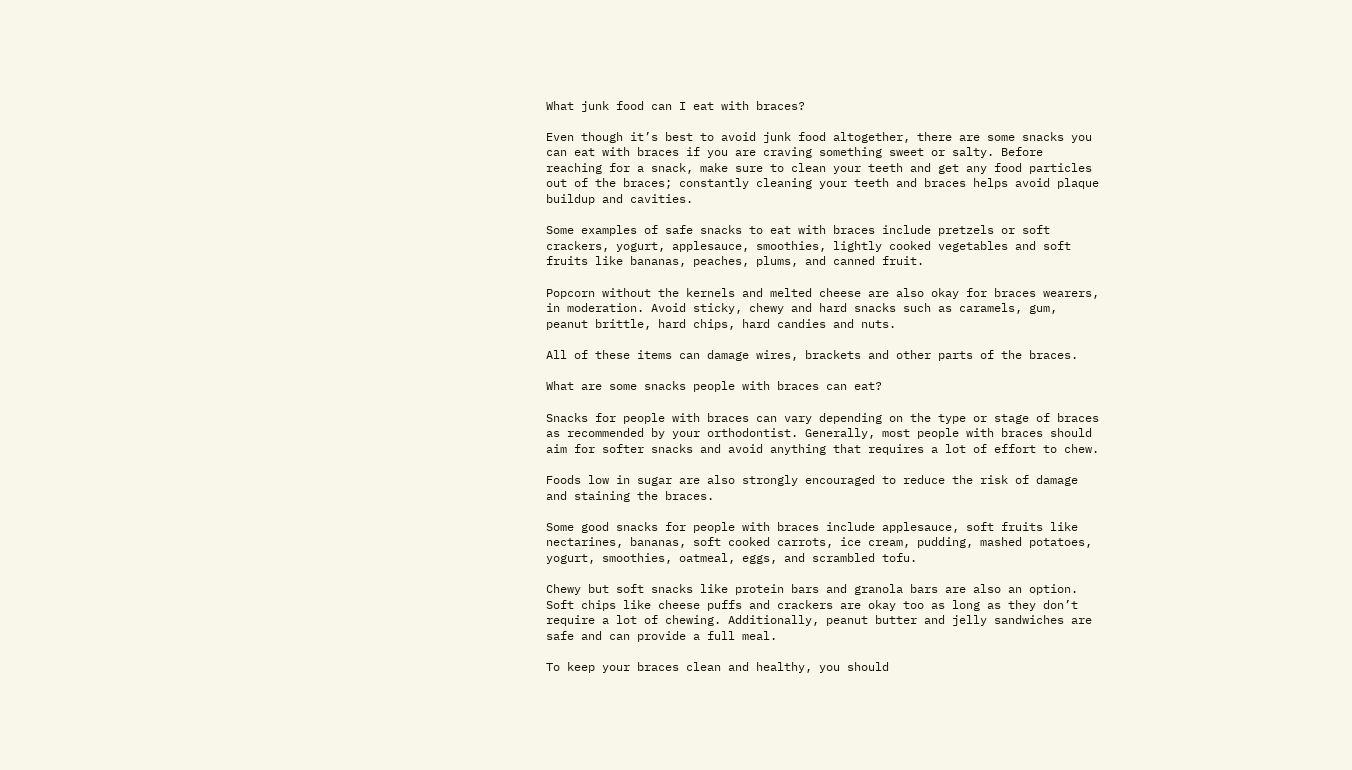What junk food can I eat with braces?

Even though it’s best to avoid junk food altogether, there are some snacks you can eat with braces if you are craving something sweet or salty. Before reaching for a snack, make sure to clean your teeth and get any food particles out of the braces; constantly cleaning your teeth and braces helps avoid plaque buildup and cavities.

Some examples of safe snacks to eat with braces include pretzels or soft crackers, yogurt, applesauce, smoothies, lightly cooked vegetables and soft fruits like bananas, peaches, plums, and canned fruit.

Popcorn without the kernels and melted cheese are also okay for braces wearers, in moderation. Avoid sticky, chewy and hard snacks such as caramels, gum, peanut brittle, hard chips, hard candies and nuts.

All of these items can damage wires, brackets and other parts of the braces.

What are some snacks people with braces can eat?

Snacks for people with braces can vary depending on the type or stage of braces as recommended by your orthodontist. Generally, most people with braces should aim for softer snacks and avoid anything that requires a lot of effort to chew.

Foods low in sugar are also strongly encouraged to reduce the risk of damage and staining the braces.

Some good snacks for people with braces include applesauce, soft fruits like nectarines, bananas, soft cooked carrots, ice cream, pudding, mashed potatoes, yogurt, smoothies, oatmeal, eggs, and scrambled tofu.

Chewy but soft snacks like protein bars and granola bars are also an option. Soft chips like cheese puffs and crackers are okay too as long as they don’t require a lot of chewing. Additionally, peanut butter and jelly sandwiches are safe and can provide a full meal.

To keep your braces clean and healthy, you should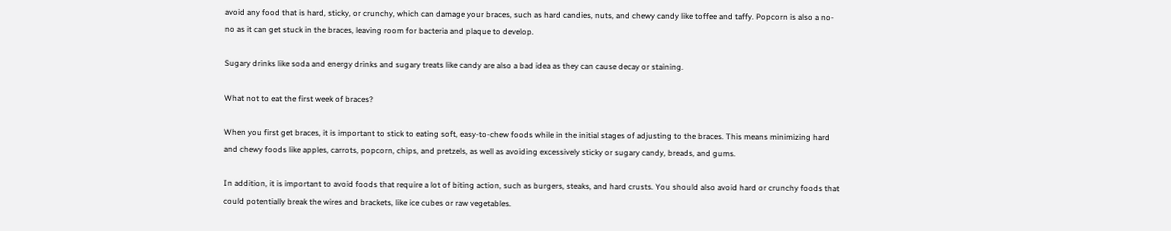avoid any food that is hard, sticky, or crunchy, which can damage your braces, such as hard candies, nuts, and chewy candy like toffee and taffy. Popcorn is also a no-no as it can get stuck in the braces, leaving room for bacteria and plaque to develop.

Sugary drinks like soda and energy drinks and sugary treats like candy are also a bad idea as they can cause decay or staining.

What not to eat the first week of braces?

When you first get braces, it is important to stick to eating soft, easy-to-chew foods while in the initial stages of adjusting to the braces. This means minimizing hard and chewy foods like apples, carrots, popcorn, chips, and pretzels, as well as avoiding excessively sticky or sugary candy, breads, and gums.

In addition, it is important to avoid foods that require a lot of biting action, such as burgers, steaks, and hard crusts. You should also avoid hard or crunchy foods that could potentially break the wires and brackets, like ice cubes or raw vegetables.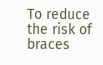To reduce the risk of braces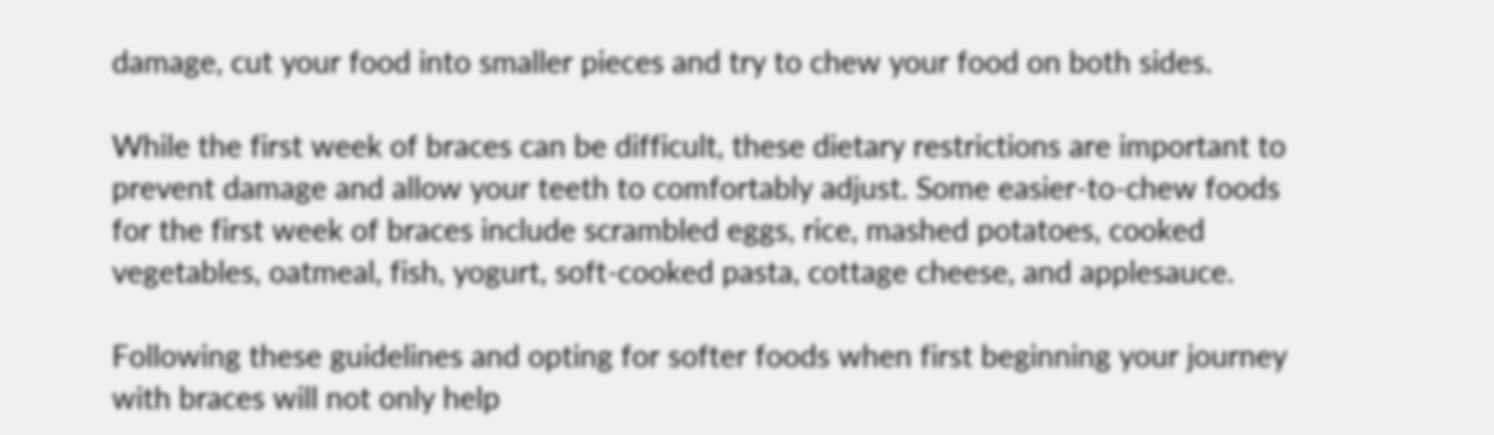damage, cut your food into smaller pieces and try to chew your food on both sides.

While the first week of braces can be difficult, these dietary restrictions are important to prevent damage and allow your teeth to comfortably adjust. Some easier-to-chew foods for the first week of braces include scrambled eggs, rice, mashed potatoes, cooked vegetables, oatmeal, fish, yogurt, soft-cooked pasta, cottage cheese, and applesauce.

Following these guidelines and opting for softer foods when first beginning your journey with braces will not only help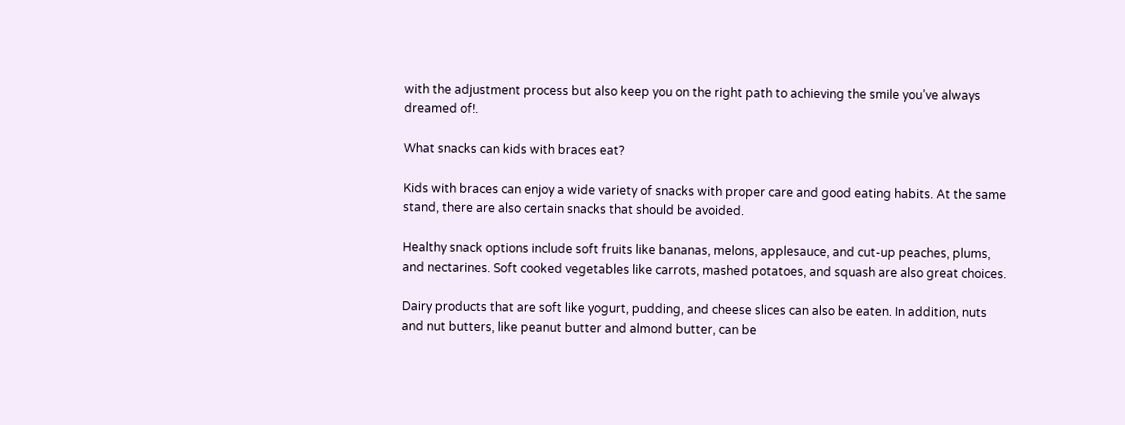with the adjustment process but also keep you on the right path to achieving the smile you’ve always dreamed of!.

What snacks can kids with braces eat?

Kids with braces can enjoy a wide variety of snacks with proper care and good eating habits. At the same stand, there are also certain snacks that should be avoided.

Healthy snack options include soft fruits like bananas, melons, applesauce, and cut-up peaches, plums, and nectarines. Soft cooked vegetables like carrots, mashed potatoes, and squash are also great choices.

Dairy products that are soft like yogurt, pudding, and cheese slices can also be eaten. In addition, nuts and nut butters, like peanut butter and almond butter, can be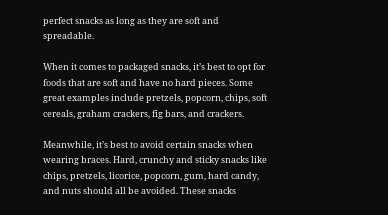perfect snacks as long as they are soft and spreadable.

When it comes to packaged snacks, it’s best to opt for foods that are soft and have no hard pieces. Some great examples include pretzels, popcorn, chips, soft cereals, graham crackers, fig bars, and crackers.

Meanwhile, it’s best to avoid certain snacks when wearing braces. Hard, crunchy and sticky snacks like chips, pretzels, licorice, popcorn, gum, hard candy, and nuts should all be avoided. These snacks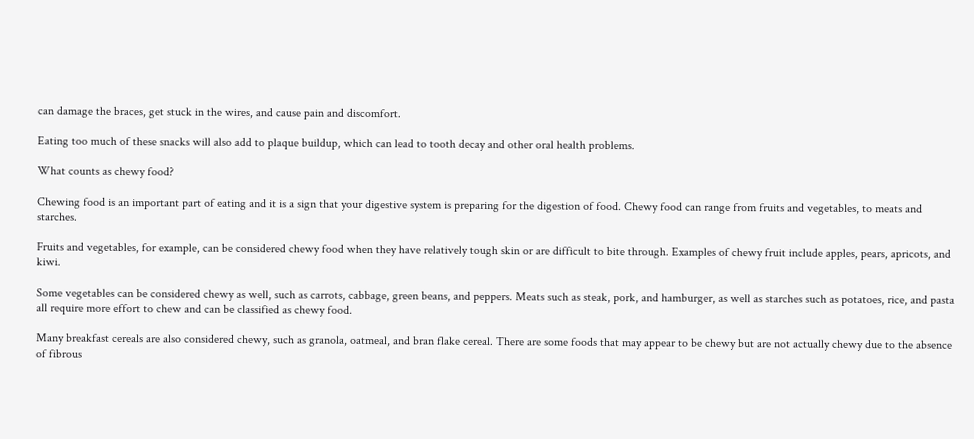can damage the braces, get stuck in the wires, and cause pain and discomfort.

Eating too much of these snacks will also add to plaque buildup, which can lead to tooth decay and other oral health problems.

What counts as chewy food?

Chewing food is an important part of eating and it is a sign that your digestive system is preparing for the digestion of food. Chewy food can range from fruits and vegetables, to meats and starches.

Fruits and vegetables, for example, can be considered chewy food when they have relatively tough skin or are difficult to bite through. Examples of chewy fruit include apples, pears, apricots, and kiwi.

Some vegetables can be considered chewy as well, such as carrots, cabbage, green beans, and peppers. Meats such as steak, pork, and hamburger, as well as starches such as potatoes, rice, and pasta all require more effort to chew and can be classified as chewy food.

Many breakfast cereals are also considered chewy, such as granola, oatmeal, and bran flake cereal. There are some foods that may appear to be chewy but are not actually chewy due to the absence of fibrous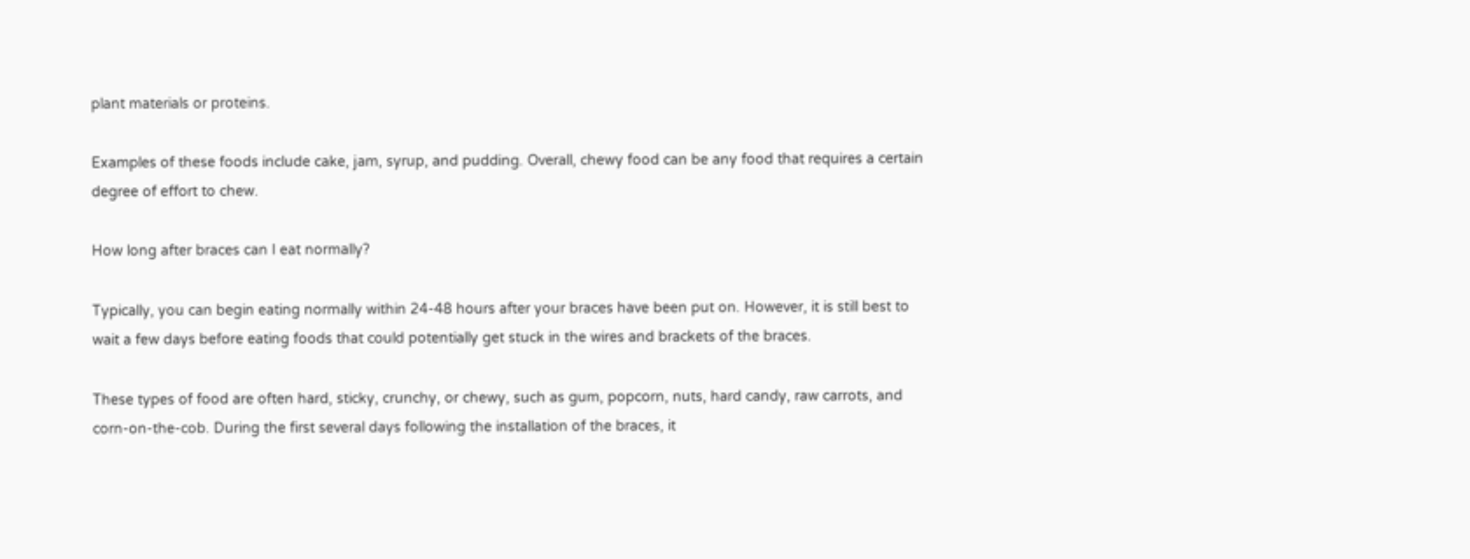plant materials or proteins.

Examples of these foods include cake, jam, syrup, and pudding. Overall, chewy food can be any food that requires a certain degree of effort to chew.

How long after braces can I eat normally?

Typically, you can begin eating normally within 24-48 hours after your braces have been put on. However, it is still best to wait a few days before eating foods that could potentially get stuck in the wires and brackets of the braces.

These types of food are often hard, sticky, crunchy, or chewy, such as gum, popcorn, nuts, hard candy, raw carrots, and corn-on-the-cob. During the first several days following the installation of the braces, it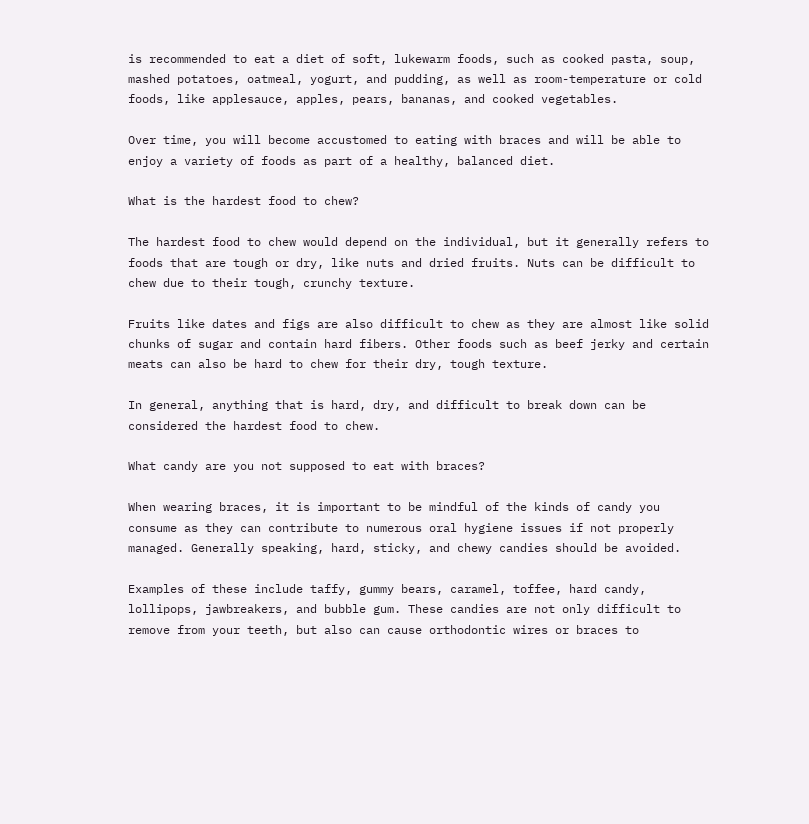is recommended to eat a diet of soft, lukewarm foods, such as cooked pasta, soup, mashed potatoes, oatmeal, yogurt, and pudding, as well as room-temperature or cold foods, like applesauce, apples, pears, bananas, and cooked vegetables.

Over time, you will become accustomed to eating with braces and will be able to enjoy a variety of foods as part of a healthy, balanced diet.

What is the hardest food to chew?

The hardest food to chew would depend on the individual, but it generally refers to foods that are tough or dry, like nuts and dried fruits. Nuts can be difficult to chew due to their tough, crunchy texture.

Fruits like dates and figs are also difficult to chew as they are almost like solid chunks of sugar and contain hard fibers. Other foods such as beef jerky and certain meats can also be hard to chew for their dry, tough texture.

In general, anything that is hard, dry, and difficult to break down can be considered the hardest food to chew.

What candy are you not supposed to eat with braces?

When wearing braces, it is important to be mindful of the kinds of candy you consume as they can contribute to numerous oral hygiene issues if not properly managed. Generally speaking, hard, sticky, and chewy candies should be avoided.

Examples of these include taffy, gummy bears, caramel, toffee, hard candy, lollipops, jawbreakers, and bubble gum. These candies are not only difficult to remove from your teeth, but also can cause orthodontic wires or braces to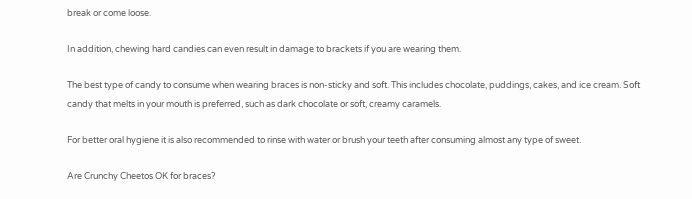break or come loose.

In addition, chewing hard candies can even result in damage to brackets if you are wearing them.

The best type of candy to consume when wearing braces is non-sticky and soft. This includes chocolate, puddings, cakes, and ice cream. Soft candy that melts in your mouth is preferred, such as dark chocolate or soft, creamy caramels.

For better oral hygiene it is also recommended to rinse with water or brush your teeth after consuming almost any type of sweet.

Are Crunchy Cheetos OK for braces?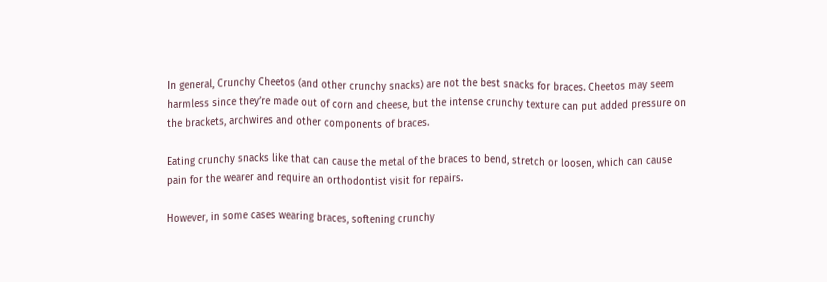In general, Crunchy Cheetos (and other crunchy snacks) are not the best snacks for braces. Cheetos may seem harmless since they’re made out of corn and cheese, but the intense crunchy texture can put added pressure on the brackets, archwires and other components of braces.

Eating crunchy snacks like that can cause the metal of the braces to bend, stretch or loosen, which can cause pain for the wearer and require an orthodontist visit for repairs.

However, in some cases wearing braces, softening crunchy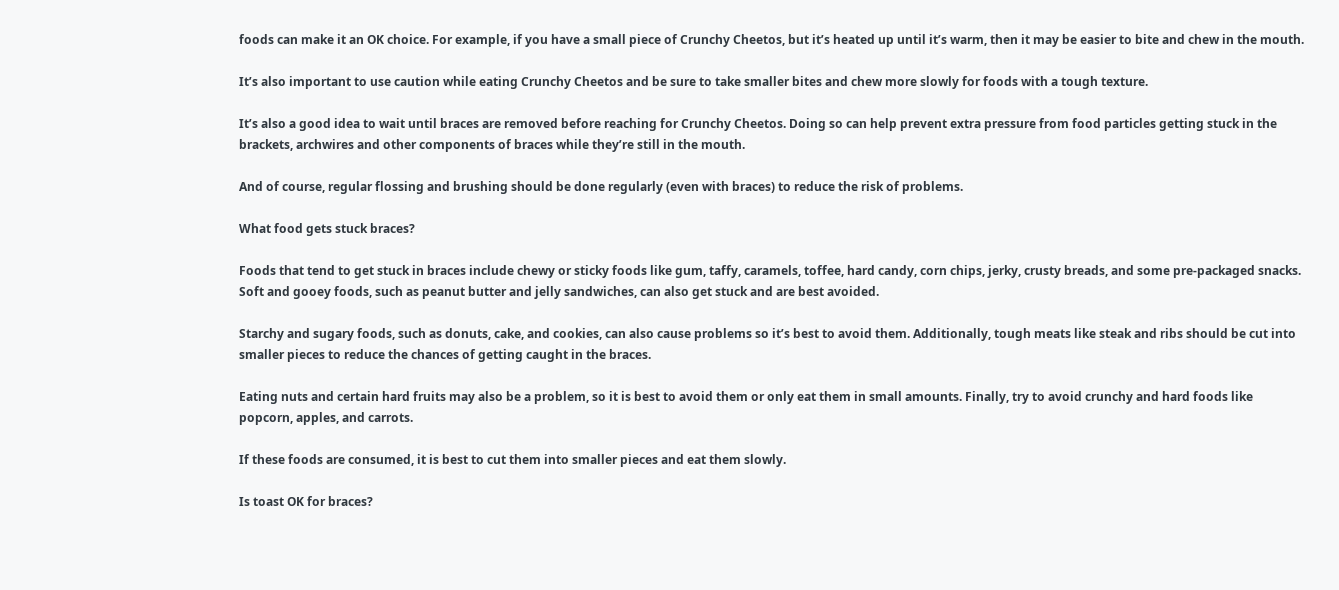foods can make it an OK choice. For example, if you have a small piece of Crunchy Cheetos, but it’s heated up until it’s warm, then it may be easier to bite and chew in the mouth.

It’s also important to use caution while eating Crunchy Cheetos and be sure to take smaller bites and chew more slowly for foods with a tough texture.

It’s also a good idea to wait until braces are removed before reaching for Crunchy Cheetos. Doing so can help prevent extra pressure from food particles getting stuck in the brackets, archwires and other components of braces while they’re still in the mouth.

And of course, regular flossing and brushing should be done regularly (even with braces) to reduce the risk of problems.

What food gets stuck braces?

Foods that tend to get stuck in braces include chewy or sticky foods like gum, taffy, caramels, toffee, hard candy, corn chips, jerky, crusty breads, and some pre-packaged snacks. Soft and gooey foods, such as peanut butter and jelly sandwiches, can also get stuck and are best avoided.

Starchy and sugary foods, such as donuts, cake, and cookies, can also cause problems so it’s best to avoid them. Additionally, tough meats like steak and ribs should be cut into smaller pieces to reduce the chances of getting caught in the braces.

Eating nuts and certain hard fruits may also be a problem, so it is best to avoid them or only eat them in small amounts. Finally, try to avoid crunchy and hard foods like popcorn, apples, and carrots.

If these foods are consumed, it is best to cut them into smaller pieces and eat them slowly.

Is toast OK for braces?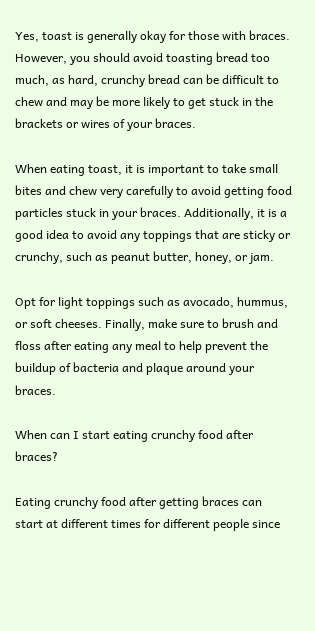Yes, toast is generally okay for those with braces. However, you should avoid toasting bread too much, as hard, crunchy bread can be difficult to chew and may be more likely to get stuck in the brackets or wires of your braces.

When eating toast, it is important to take small bites and chew very carefully to avoid getting food particles stuck in your braces. Additionally, it is a good idea to avoid any toppings that are sticky or crunchy, such as peanut butter, honey, or jam.

Opt for light toppings such as avocado, hummus, or soft cheeses. Finally, make sure to brush and floss after eating any meal to help prevent the buildup of bacteria and plaque around your braces.

When can I start eating crunchy food after braces?

Eating crunchy food after getting braces can start at different times for different people since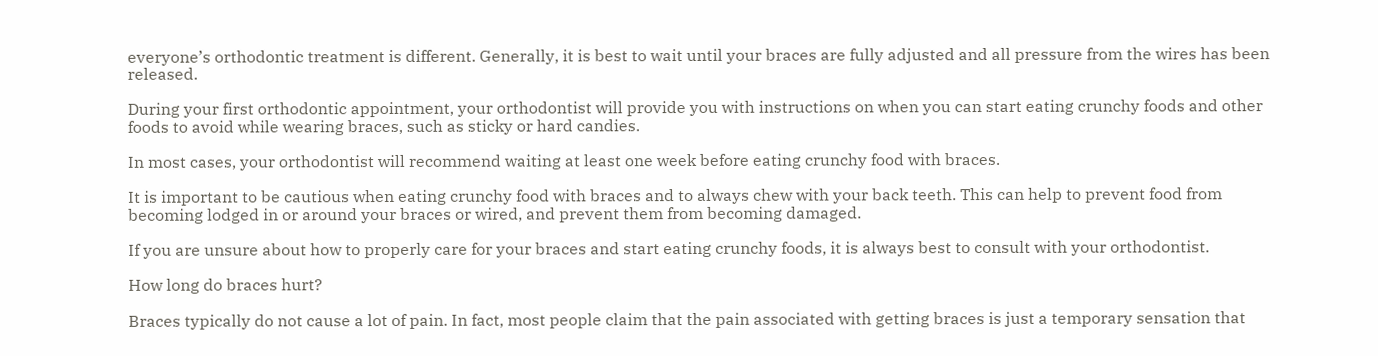everyone’s orthodontic treatment is different. Generally, it is best to wait until your braces are fully adjusted and all pressure from the wires has been released.

During your first orthodontic appointment, your orthodontist will provide you with instructions on when you can start eating crunchy foods and other foods to avoid while wearing braces, such as sticky or hard candies.

In most cases, your orthodontist will recommend waiting at least one week before eating crunchy food with braces.

It is important to be cautious when eating crunchy food with braces and to always chew with your back teeth. This can help to prevent food from becoming lodged in or around your braces or wired, and prevent them from becoming damaged.

If you are unsure about how to properly care for your braces and start eating crunchy foods, it is always best to consult with your orthodontist.

How long do braces hurt?

Braces typically do not cause a lot of pain. In fact, most people claim that the pain associated with getting braces is just a temporary sensation that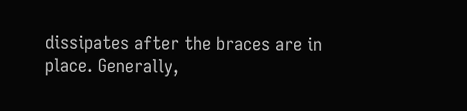dissipates after the braces are in place. Generally,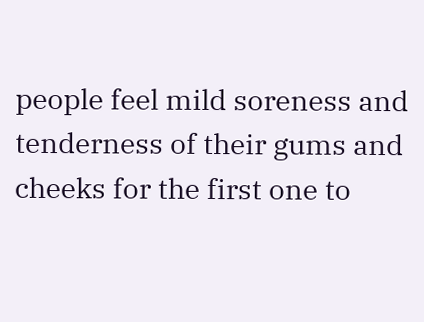people feel mild soreness and tenderness of their gums and cheeks for the first one to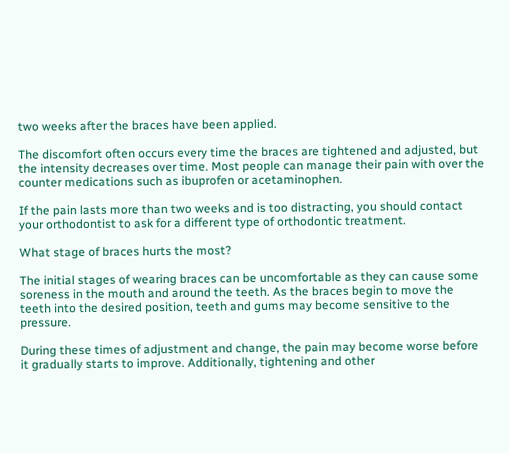two weeks after the braces have been applied.

The discomfort often occurs every time the braces are tightened and adjusted, but the intensity decreases over time. Most people can manage their pain with over the counter medications such as ibuprofen or acetaminophen.

If the pain lasts more than two weeks and is too distracting, you should contact your orthodontist to ask for a different type of orthodontic treatment.

What stage of braces hurts the most?

The initial stages of wearing braces can be uncomfortable as they can cause some soreness in the mouth and around the teeth. As the braces begin to move the teeth into the desired position, teeth and gums may become sensitive to the pressure.

During these times of adjustment and change, the pain may become worse before it gradually starts to improve. Additionally, tightening and other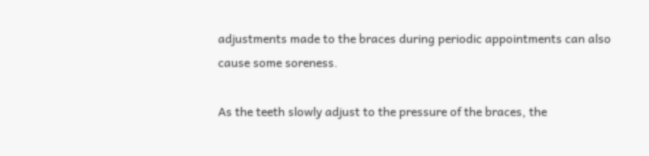adjustments made to the braces during periodic appointments can also cause some soreness.

As the teeth slowly adjust to the pressure of the braces, the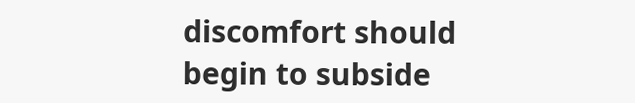discomfort should begin to subside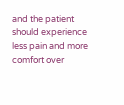and the patient should experience less pain and more comfort over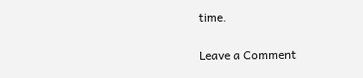time.

Leave a Comment